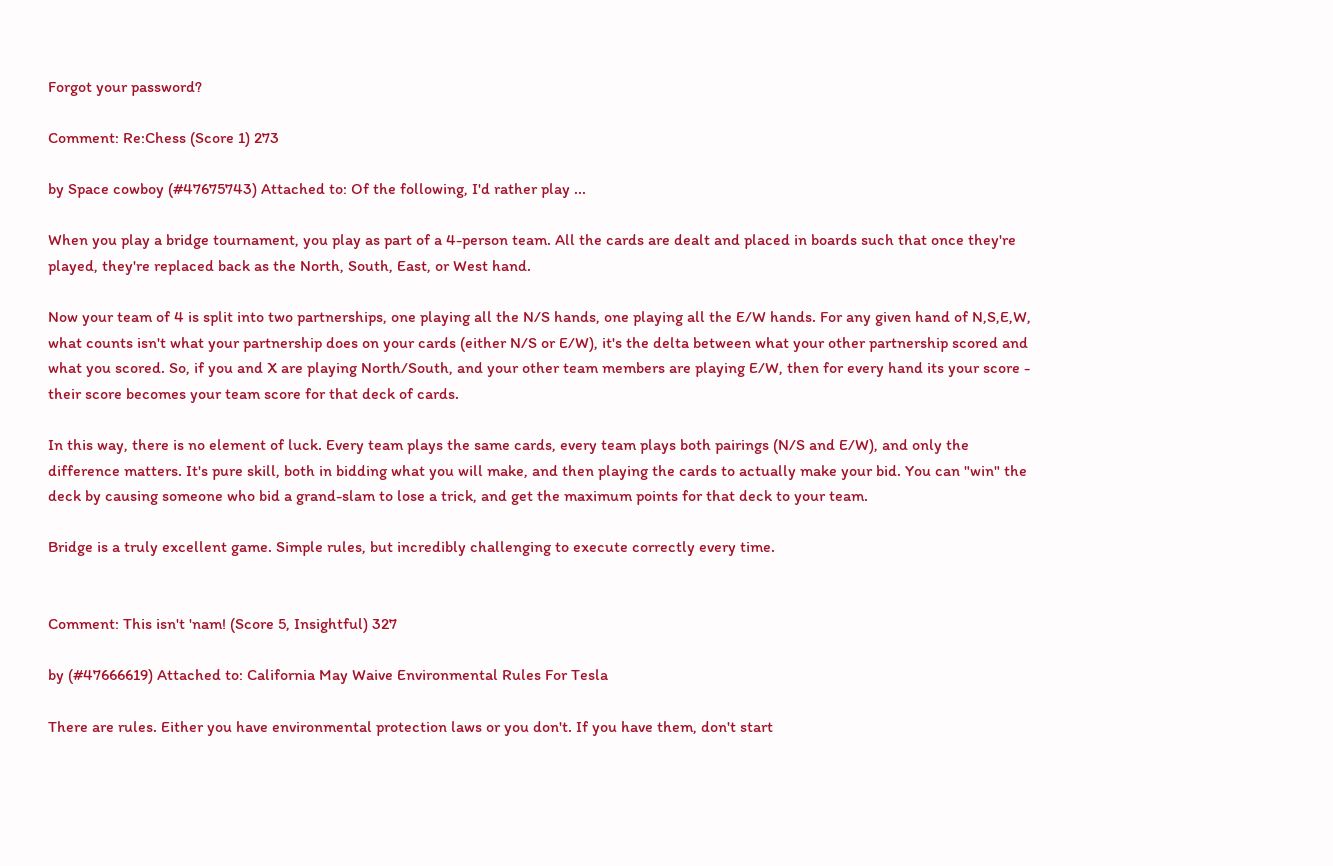Forgot your password?

Comment: Re:Chess (Score 1) 273

by Space cowboy (#47675743) Attached to: Of the following, I'd rather play ...

When you play a bridge tournament, you play as part of a 4-person team. All the cards are dealt and placed in boards such that once they're played, they're replaced back as the North, South, East, or West hand.

Now your team of 4 is split into two partnerships, one playing all the N/S hands, one playing all the E/W hands. For any given hand of N,S,E,W, what counts isn't what your partnership does on your cards (either N/S or E/W), it's the delta between what your other partnership scored and what you scored. So, if you and X are playing North/South, and your other team members are playing E/W, then for every hand its your score - their score becomes your team score for that deck of cards.

In this way, there is no element of luck. Every team plays the same cards, every team plays both pairings (N/S and E/W), and only the difference matters. It's pure skill, both in bidding what you will make, and then playing the cards to actually make your bid. You can "win" the deck by causing someone who bid a grand-slam to lose a trick, and get the maximum points for that deck to your team.

Bridge is a truly excellent game. Simple rules, but incredibly challenging to execute correctly every time.


Comment: This isn't 'nam! (Score 5, Insightful) 327

by (#47666619) Attached to: California May Waive Environmental Rules For Tesla

There are rules. Either you have environmental protection laws or you don't. If you have them, don't start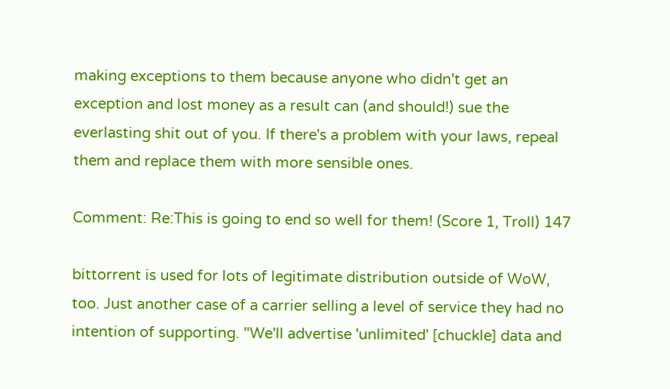making exceptions to them because anyone who didn't get an exception and lost money as a result can (and should!) sue the everlasting shit out of you. If there's a problem with your laws, repeal them and replace them with more sensible ones.

Comment: Re:This is going to end so well for them! (Score 1, Troll) 147

bittorrent is used for lots of legitimate distribution outside of WoW, too. Just another case of a carrier selling a level of service they had no intention of supporting. "We'll advertise 'unlimited' [chuckle] data and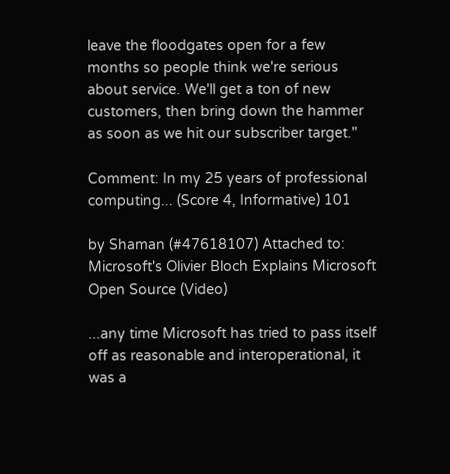leave the floodgates open for a few months so people think we're serious about service. We'll get a ton of new customers, then bring down the hammer as soon as we hit our subscriber target."

Comment: In my 25 years of professional computing... (Score 4, Informative) 101

by Shaman (#47618107) Attached to: Microsoft's Olivier Bloch Explains Microsoft Open Source (Video)

...any time Microsoft has tried to pass itself off as reasonable and interoperational, it was a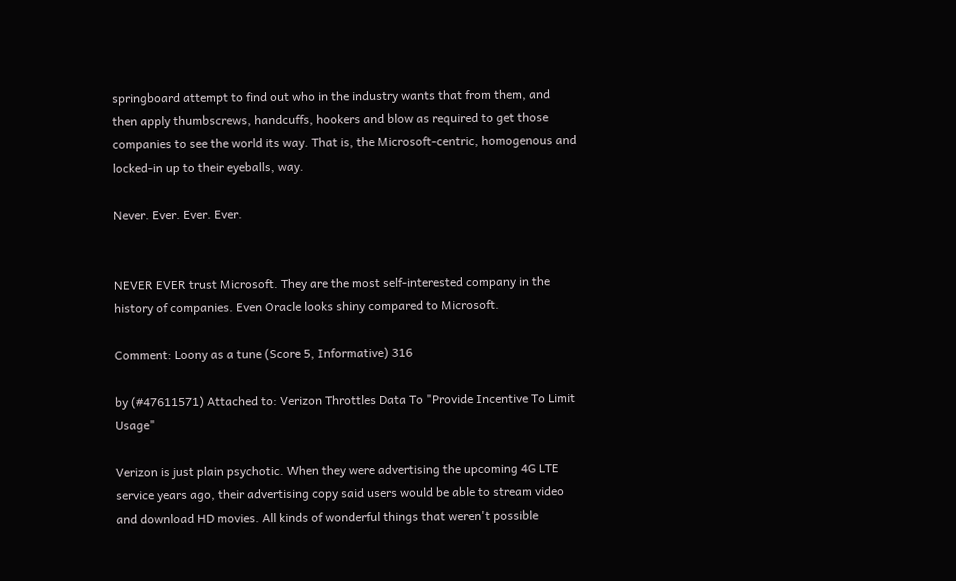springboard attempt to find out who in the industry wants that from them, and then apply thumbscrews, handcuffs, hookers and blow as required to get those companies to see the world its way. That is, the Microsoft-centric, homogenous and locked-in up to their eyeballs, way.

Never. Ever. Ever. Ever.


NEVER EVER trust Microsoft. They are the most self-interested company in the history of companies. Even Oracle looks shiny compared to Microsoft.

Comment: Loony as a tune (Score 5, Informative) 316

by (#47611571) Attached to: Verizon Throttles Data To "Provide Incentive To Limit Usage"

Verizon is just plain psychotic. When they were advertising the upcoming 4G LTE service years ago, their advertising copy said users would be able to stream video and download HD movies. All kinds of wonderful things that weren't possible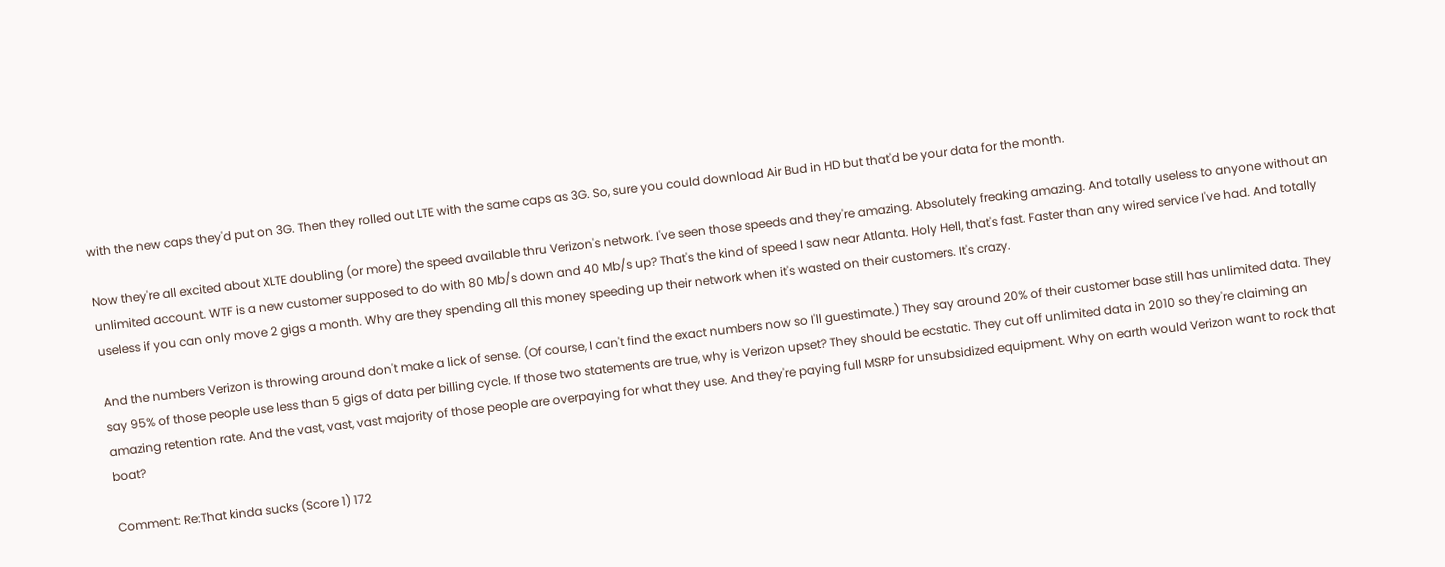with the new caps they'd put on 3G. Then they rolled out LTE with the same caps as 3G. So, sure you could download Air Bud in HD but that'd be your data for the month.

Now they're all excited about XLTE doubling (or more) the speed available thru Verizon's network. I've seen those speeds and they're amazing. Absolutely freaking amazing. And totally useless to anyone without an unlimited account. WTF is a new customer supposed to do with 80 Mb/s down and 40 Mb/s up? That's the kind of speed I saw near Atlanta. Holy Hell, that's fast. Faster than any wired service I've had. And totally useless if you can only move 2 gigs a month. Why are they spending all this money speeding up their network when it's wasted on their customers. It's crazy.

And the numbers Verizon is throwing around don't make a lick of sense. (Of course, I can't find the exact numbers now so I'll guestimate.) They say around 20% of their customer base still has unlimited data. They say 95% of those people use less than 5 gigs of data per billing cycle. If those two statements are true, why is Verizon upset? They should be ecstatic. They cut off unlimited data in 2010 so they're claiming an amazing retention rate. And the vast, vast, vast majority of those people are overpaying for what they use. And they're paying full MSRP for unsubsidized equipment. Why on earth would Verizon want to rock that boat?

Comment: Re:That kinda sucks (Score 1) 172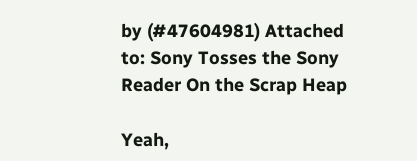by (#47604981) Attached to: Sony Tosses the Sony Reader On the Scrap Heap

Yeah,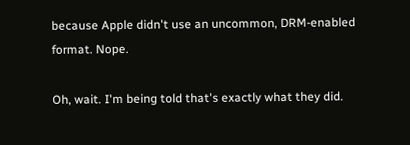because Apple didn't use an uncommon, DRM-enabled format. Nope.

Oh, wait. I'm being told that's exactly what they did.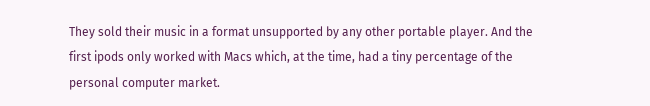They sold their music in a format unsupported by any other portable player. And the first ipods only worked with Macs which, at the time, had a tiny percentage of the personal computer market.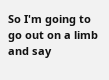So I'm going to go out on a limb and say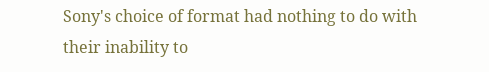Sony's choice of format had nothing to do with their inability to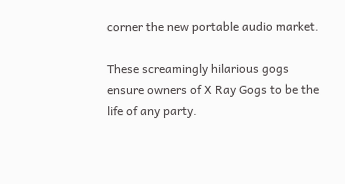corner the new portable audio market.

These screamingly hilarious gogs ensure owners of X Ray Gogs to be the life of any party.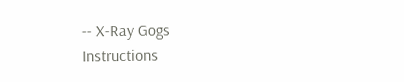-- X-Ray Gogs Instructions